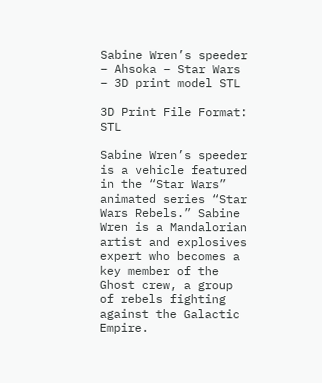Sabine Wren’s speeder – Ahsoka – Star Wars – 3D print model STL

3D Print File Format: STL

Sabine Wren’s speeder is a vehicle featured in the “Star Wars” animated series “Star Wars Rebels.” Sabine Wren is a Mandalorian artist and explosives expert who becomes a key member of the Ghost crew, a group of rebels fighting against the Galactic Empire.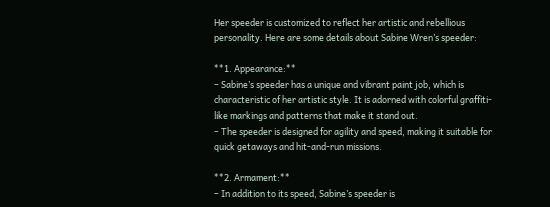Her speeder is customized to reflect her artistic and rebellious personality. Here are some details about Sabine Wren’s speeder:

**1. Appearance:**
– Sabine’s speeder has a unique and vibrant paint job, which is characteristic of her artistic style. It is adorned with colorful graffiti-like markings and patterns that make it stand out.
– The speeder is designed for agility and speed, making it suitable for quick getaways and hit-and-run missions.

**2. Armament:**
– In addition to its speed, Sabine’s speeder is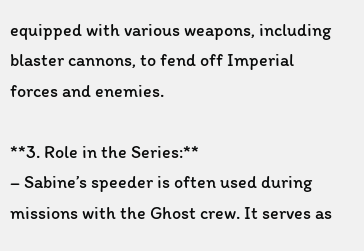equipped with various weapons, including blaster cannons, to fend off Imperial forces and enemies.

**3. Role in the Series:**
– Sabine’s speeder is often used during missions with the Ghost crew. It serves as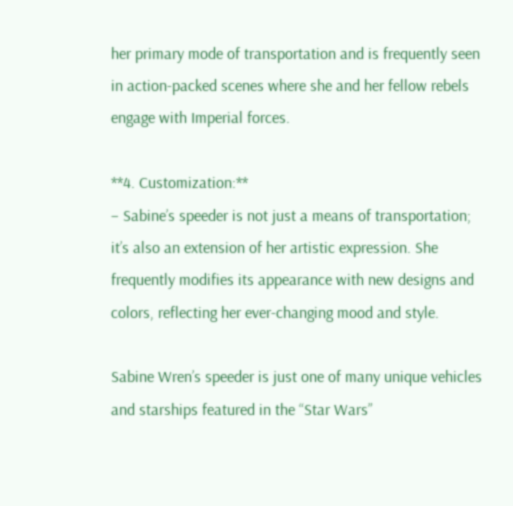her primary mode of transportation and is frequently seen in action-packed scenes where she and her fellow rebels engage with Imperial forces.

**4. Customization:**
– Sabine’s speeder is not just a means of transportation; it’s also an extension of her artistic expression. She frequently modifies its appearance with new designs and colors, reflecting her ever-changing mood and style.

Sabine Wren’s speeder is just one of many unique vehicles and starships featured in the “Star Wars”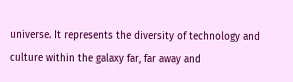universe. It represents the diversity of technology and culture within the galaxy far, far away and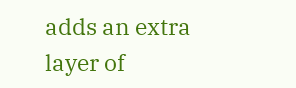adds an extra layer of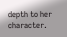depth to her character.